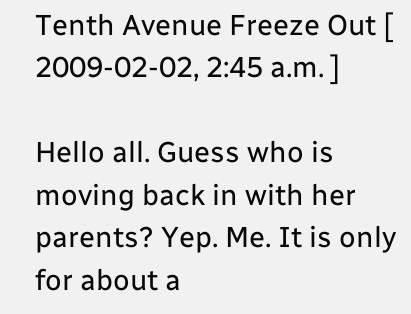Tenth Avenue Freeze Out [ 2009-02-02, 2:45 a.m. ]

Hello all. Guess who is moving back in with her parents? Yep. Me. It is only for about a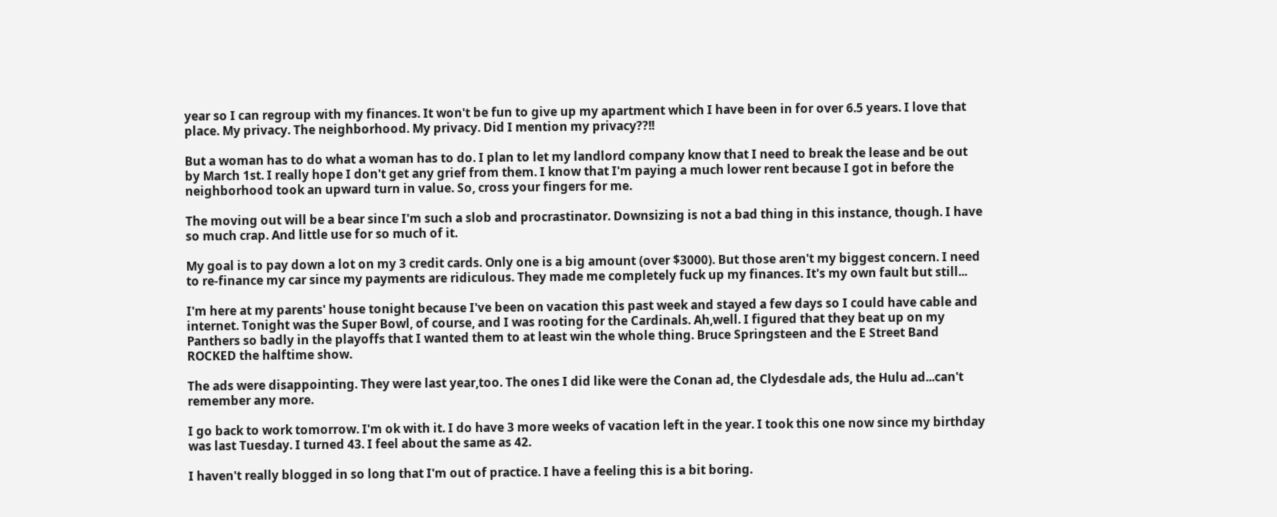year so I can regroup with my finances. It won't be fun to give up my apartment which I have been in for over 6.5 years. I love that place. My privacy. The neighborhood. My privacy. Did I mention my privacy??!!

But a woman has to do what a woman has to do. I plan to let my landlord company know that I need to break the lease and be out by March 1st. I really hope I don't get any grief from them. I know that I'm paying a much lower rent because I got in before the neighborhood took an upward turn in value. So, cross your fingers for me.

The moving out will be a bear since I'm such a slob and procrastinator. Downsizing is not a bad thing in this instance, though. I have so much crap. And little use for so much of it.

My goal is to pay down a lot on my 3 credit cards. Only one is a big amount (over $3000). But those aren't my biggest concern. I need to re-finance my car since my payments are ridiculous. They made me completely fuck up my finances. It's my own fault but still...

I'm here at my parents' house tonight because I've been on vacation this past week and stayed a few days so I could have cable and internet. Tonight was the Super Bowl, of course, and I was rooting for the Cardinals. Ah,well. I figured that they beat up on my Panthers so badly in the playoffs that I wanted them to at least win the whole thing. Bruce Springsteen and the E Street Band ROCKED the halftime show.

The ads were disappointing. They were last year,too. The ones I did like were the Conan ad, the Clydesdale ads, the Hulu ad...can't remember any more.

I go back to work tomorrow. I'm ok with it. I do have 3 more weeks of vacation left in the year. I took this one now since my birthday was last Tuesday. I turned 43. I feel about the same as 42.

I haven't really blogged in so long that I'm out of practice. I have a feeling this is a bit boring.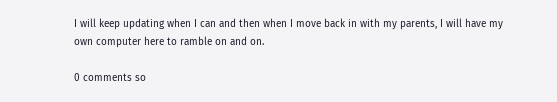I will keep updating when I can and then when I move back in with my parents, I will have my own computer here to ramble on and on.

0 comments so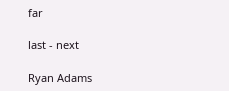far

last - next

Ryan Adams